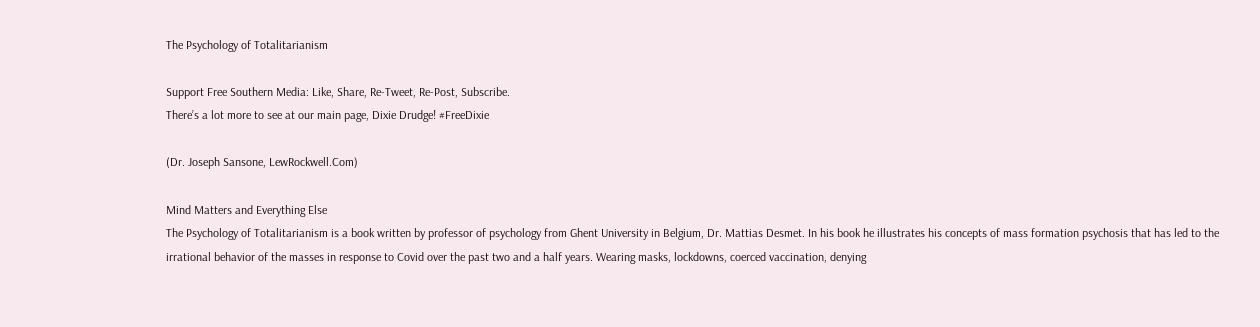The Psychology of Totalitarianism

Support Free Southern Media: Like, Share, Re-Tweet, Re-Post, Subscribe.
There’s a lot more to see at our main page, Dixie Drudge! #FreeDixie

(Dr. Joseph Sansone, LewRockwell.Com)

Mind Matters and Everything Else
The Psychology of Totalitarianism is a book written by professor of psychology from Ghent University in Belgium, Dr. Mattias Desmet. In his book he illustrates his concepts of mass formation psychosis that has led to the irrational behavior of the masses in response to Covid over the past two and a half years. Wearing masks, lockdowns, coerced vaccination, denying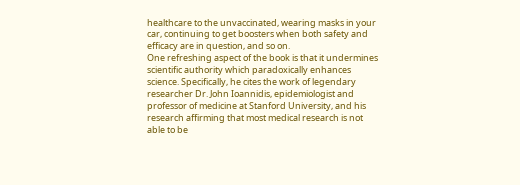healthcare to the unvaccinated, wearing masks in your car, continuing to get boosters when both safety and efficacy are in question, and so on.
One refreshing aspect of the book is that it undermines scientific authority which paradoxically enhances science. Specifically, he cites the work of legendary researcher Dr. John Ioannidis, epidemiologist and professor of medicine at Stanford University, and his research affirming that most medical research is not able to be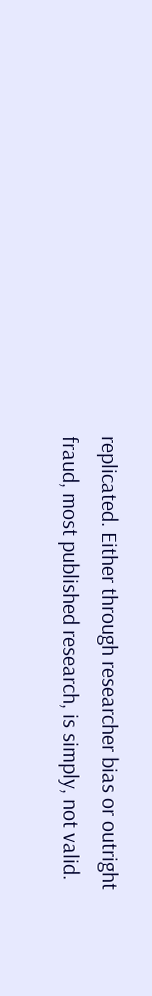replicated. Either through researcher bias or outright fraud, most published research, is simply, not valid.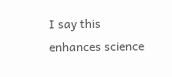I say this enhances science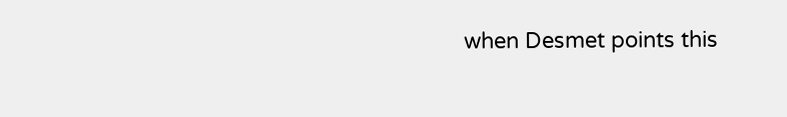when Desmet points this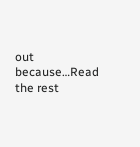out because…Read the rest